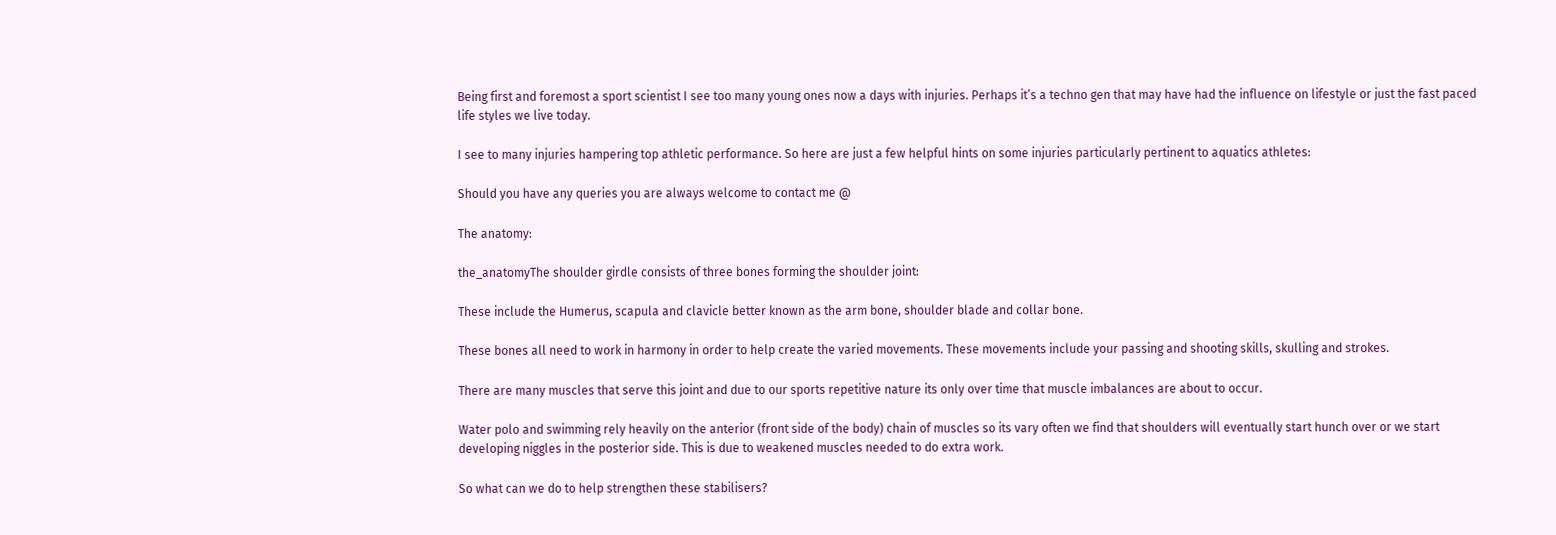Being first and foremost a sport scientist I see too many young ones now a days with injuries. Perhaps it’s a techno gen that may have had the influence on lifestyle or just the fast paced life styles we live today.

I see to many injuries hampering top athletic performance. So here are just a few helpful hints on some injuries particularly pertinent to aquatics athletes:

Should you have any queries you are always welcome to contact me @

The anatomy:

the_anatomyThe shoulder girdle consists of three bones forming the shoulder joint:

These include the Humerus, scapula and clavicle better known as the arm bone, shoulder blade and collar bone.

These bones all need to work in harmony in order to help create the varied movements. These movements include your passing and shooting skills, skulling and strokes.

There are many muscles that serve this joint and due to our sports repetitive nature its only over time that muscle imbalances are about to occur.

Water polo and swimming rely heavily on the anterior (front side of the body) chain of muscles so its vary often we find that shoulders will eventually start hunch over or we start developing niggles in the posterior side. This is due to weakened muscles needed to do extra work.

So what can we do to help strengthen these stabilisers?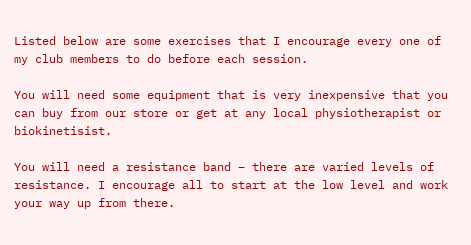Listed below are some exercises that I encourage every one of my club members to do before each session.

You will need some equipment that is very inexpensive that you can buy from our store or get at any local physiotherapist or biokinetisist.

You will need a resistance band – there are varied levels of resistance. I encourage all to start at the low level and work your way up from there.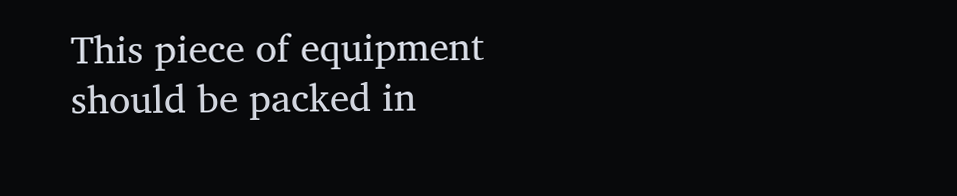This piece of equipment should be packed in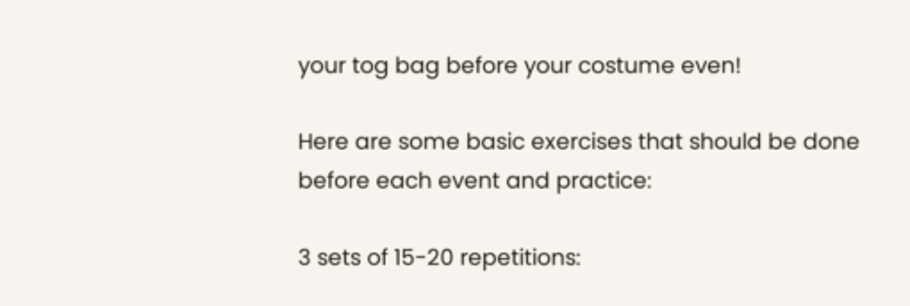your tog bag before your costume even!

Here are some basic exercises that should be done
before each event and practice:

3 sets of 15-20 repetitions: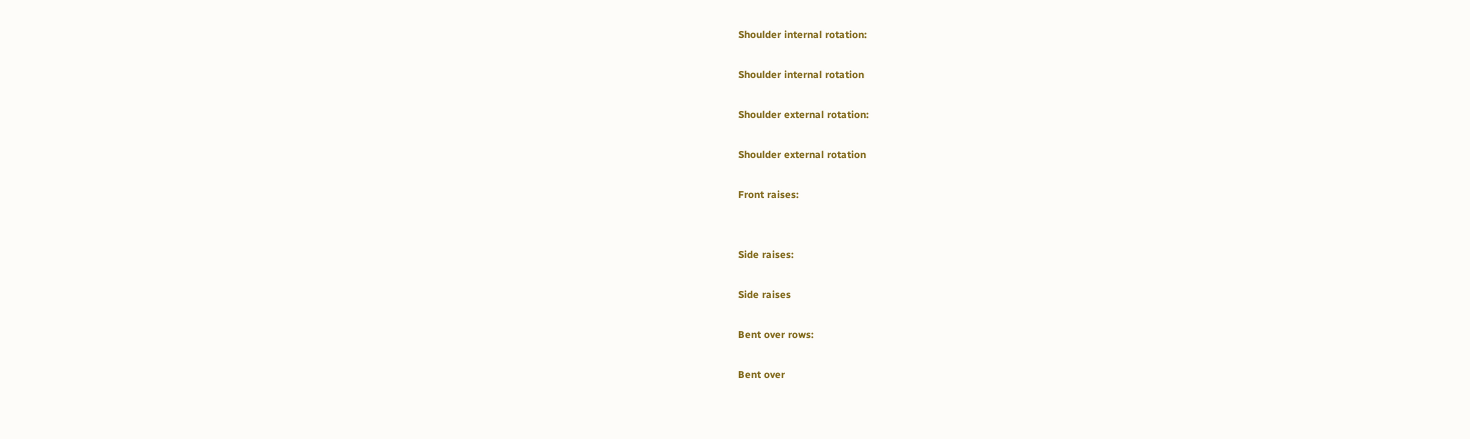Shoulder internal rotation:

Shoulder internal rotation

Shoulder external rotation:

Shoulder external rotation

Front raises:


Side raises:

Side raises

Bent over rows:

Bent over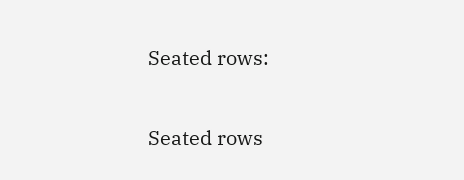Seated rows:

Seated rows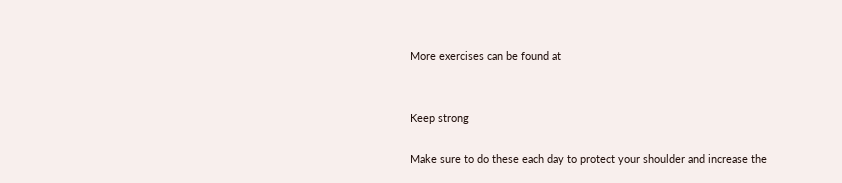More exercises can be found at


Keep strong

Make sure to do these each day to protect your shoulder and increase the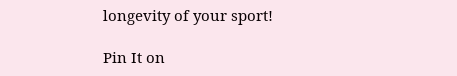longevity of your sport!

Pin It on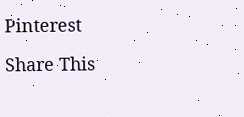Pinterest

Share This